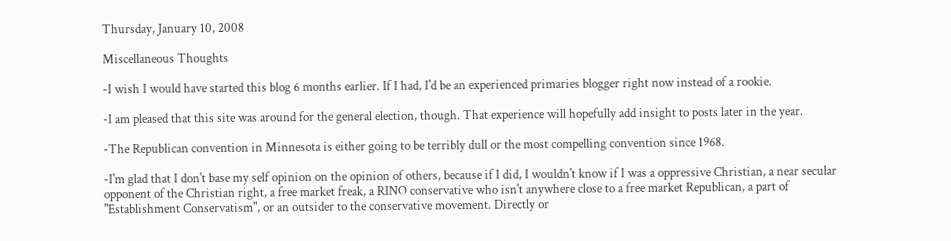Thursday, January 10, 2008

Miscellaneous Thoughts

-I wish I would have started this blog 6 months earlier. If I had, I'd be an experienced primaries blogger right now instead of a rookie.

-I am pleased that this site was around for the general election, though. That experience will hopefully add insight to posts later in the year.

-The Republican convention in Minnesota is either going to be terribly dull or the most compelling convention since 1968.

-I'm glad that I don't base my self opinion on the opinion of others, because if I did, I wouldn't know if I was a oppressive Christian, a near secular opponent of the Christian right, a free market freak, a RINO conservative who isn't anywhere close to a free market Republican, a part of "Establishment Conservatism", or an outsider to the conservative movement. Directly or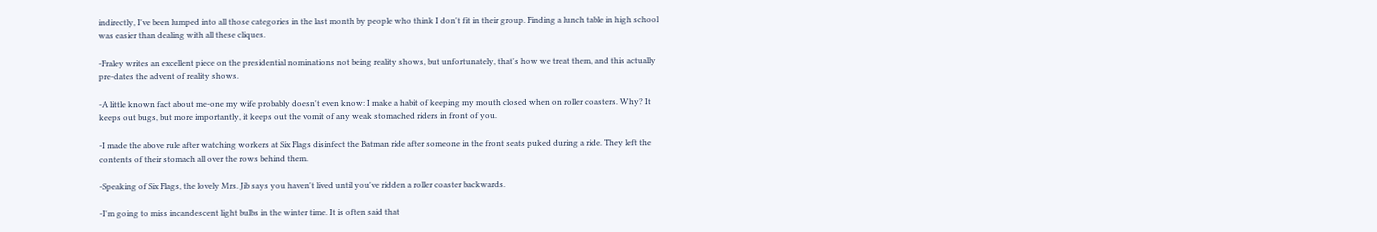indirectly, I've been lumped into all those categories in the last month by people who think I don't fit in their group. Finding a lunch table in high school was easier than dealing with all these cliques.

-Fraley writes an excellent piece on the presidential nominations not being reality shows, but unfortunately, that's how we treat them, and this actually pre-dates the advent of reality shows.

-A little known fact about me-one my wife probably doesn't even know: I make a habit of keeping my mouth closed when on roller coasters. Why? It keeps out bugs, but more importantly, it keeps out the vomit of any weak stomached riders in front of you.

-I made the above rule after watching workers at Six Flags disinfect the Batman ride after someone in the front seats puked during a ride. They left the contents of their stomach all over the rows behind them.

-Speaking of Six Flags, the lovely Mrs. Jib says you haven't lived until you've ridden a roller coaster backwards.

-I'm going to miss incandescent light bulbs in the winter time. It is often said that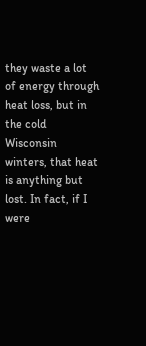they waste a lot of energy through heat loss, but in the cold Wisconsin winters, that heat is anything but lost. In fact, if I were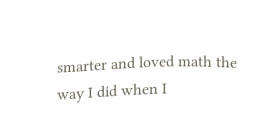smarter and loved math the way I did when I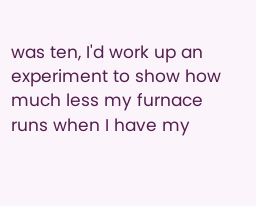was ten, I'd work up an experiment to show how much less my furnace runs when I have my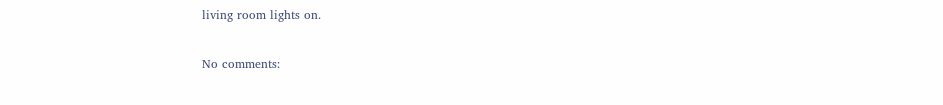living room lights on.

No comments: